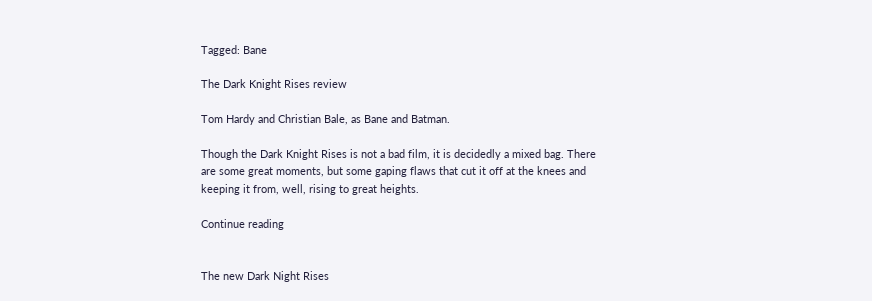Tagged: Bane

The Dark Knight Rises review

Tom Hardy and Christian Bale, as Bane and Batman.

Though the Dark Knight Rises is not a bad film, it is decidedly a mixed bag. There are some great moments, but some gaping flaws that cut it off at the knees and keeping it from, well, rising to great heights.

Continue reading


The new Dark Night Rises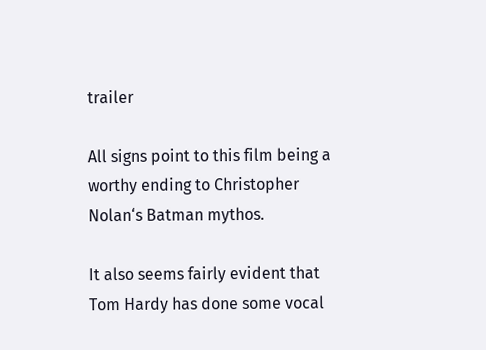trailer

All signs point to this film being a worthy ending to Christopher Nolan‘s Batman mythos.

It also seems fairly evident that Tom Hardy has done some vocal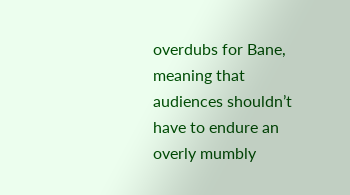overdubs for Bane, meaning that audiences shouldn’t have to endure an overly mumbly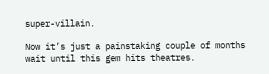super-villain.

Now it’s just a painstaking couple of months wait until this gem hits theatres.